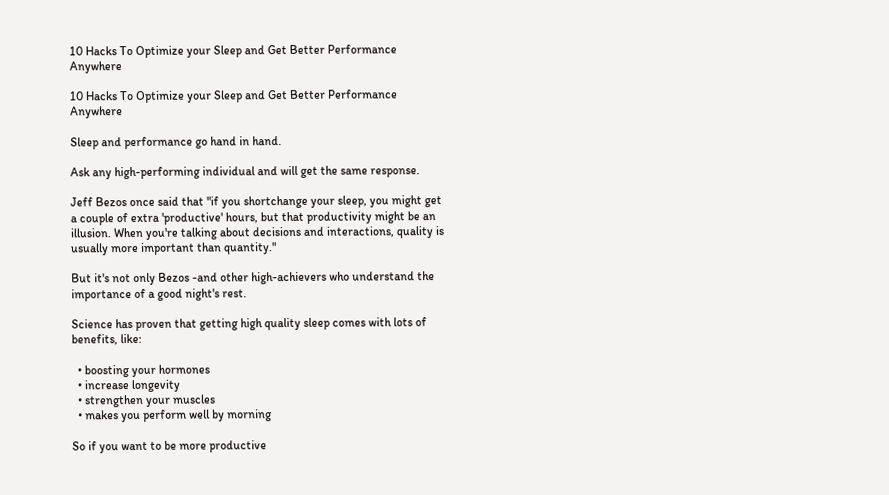10 Hacks To Optimize your Sleep and Get Better Performance Anywhere

10 Hacks To Optimize your Sleep and Get Better Performance Anywhere

Sleep and performance go hand in hand.

Ask any high-performing individual and will get the same response.

Jeff Bezos once said that "if you shortchange your sleep, you might get a couple of extra 'productive' hours, but that productivity might be an illusion. When you're talking about decisions and interactions, quality is usually more important than quantity."

But it's not only Bezos -and other high-achievers who understand the importance of a good night's rest.

Science has proven that getting high quality sleep comes with lots of benefits, like:

  • boosting your hormones
  • increase longevity
  • strengthen your muscles
  • makes you perform well by morning

So if you want to be more productive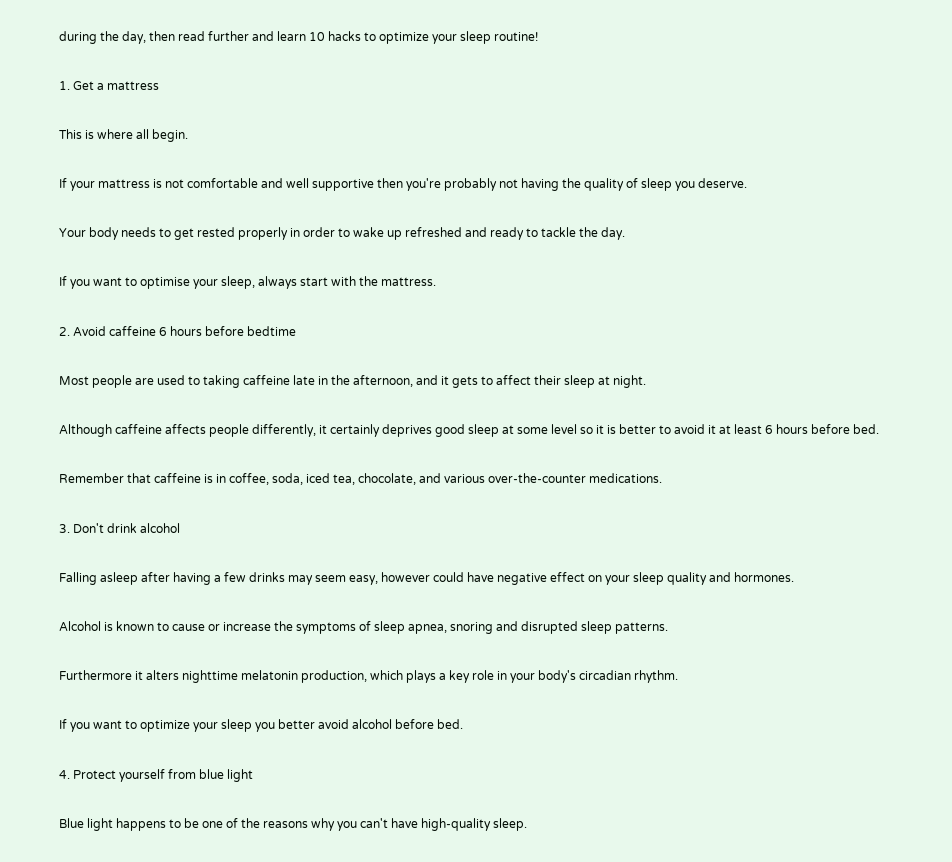during the day, then read further and learn 10 hacks to optimize your sleep routine!

1. Get a mattress

This is where all begin.

If your mattress is not comfortable and well supportive then you're probably not having the quality of sleep you deserve.

Your body needs to get rested properly in order to wake up refreshed and ready to tackle the day.

If you want to optimise your sleep, always start with the mattress.

2. Avoid caffeine 6 hours before bedtime

Most people are used to taking caffeine late in the afternoon, and it gets to affect their sleep at night.

Although caffeine affects people differently, it certainly deprives good sleep at some level so it is better to avoid it at least 6 hours before bed.

Remember that caffeine is in coffee, soda, iced tea, chocolate, and various over-the-counter medications.

3. Don't drink alcohol

Falling asleep after having a few drinks may seem easy, however could have negative effect on your sleep quality and hormones.

Alcohol is known to cause or increase the symptoms of sleep apnea, snoring and disrupted sleep patterns.

Furthermore it alters nighttime melatonin production, which plays a key role in your body's circadian rhythm.

If you want to optimize your sleep you better avoid alcohol before bed.

4. Protect yourself from blue light

Blue light happens to be one of the reasons why you can't have high-quality sleep.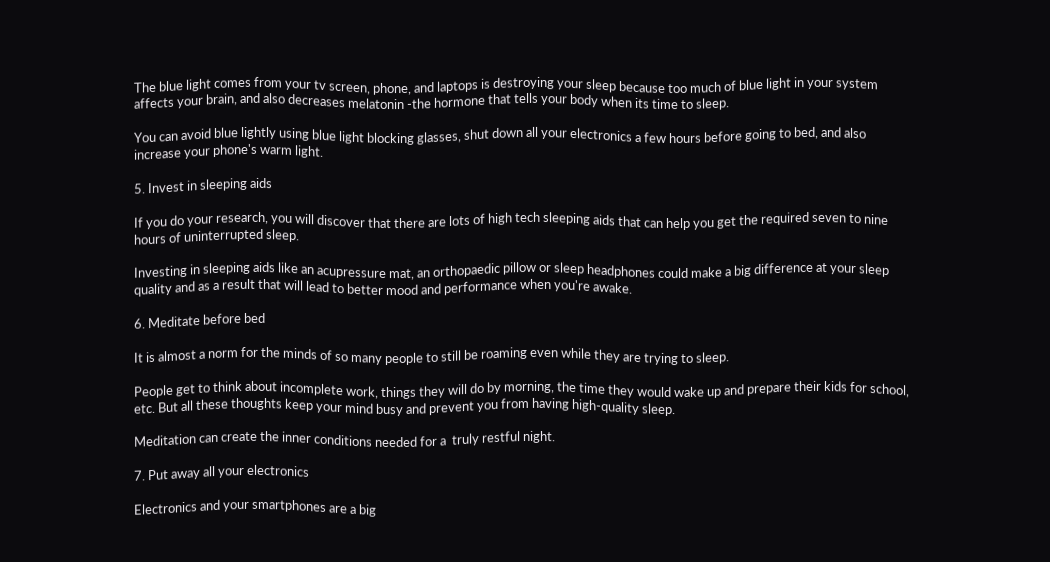The blue light comes from your tv screen, phone, and laptops is destroying your sleep because too much of blue light in your system affects your brain, and also decreases melatonin -the hormone that tells your body when its time to sleep.

You can avoid blue lightly using blue light blocking glasses, shut down all your electronics a few hours before going to bed, and also increase your phone's warm light.

5. Invest in sleeping aids

If you do your research, you will discover that there are lots of high tech sleeping aids that can help you get the required seven to nine hours of uninterrupted sleep.

Investing in sleeping aids like an acupressure mat, an orthopaedic pillow or sleep headphones could make a big difference at your sleep quality and as a result that will lead to better mood and performance when you're awake.

6. Meditate before bed

It is almost a norm for the minds of so many people to still be roaming even while they are trying to sleep.

People get to think about incomplete work, things they will do by morning, the time they would wake up and prepare their kids for school, etc. But all these thoughts keep your mind busy and prevent you from having high-quality sleep.

Meditation can create the inner conditions needed for a  truly restful night.

7. Put away all your electronics

Electronics and your smartphones are a big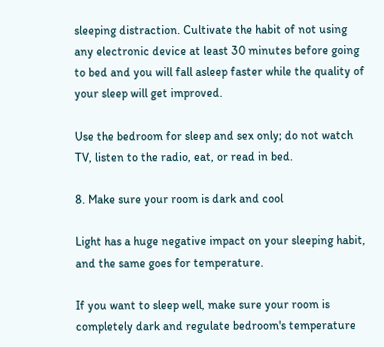sleeping distraction. Cultivate the habit of not using any electronic device at least 30 minutes before going to bed and you will fall asleep faster while the quality of your sleep will get improved.

Use the bedroom for sleep and sex only; do not watch TV, listen to the radio, eat, or read in bed.

8. Make sure your room is dark and cool

Light has a huge negative impact on your sleeping habit, and the same goes for temperature.

If you want to sleep well, make sure your room is completely dark and regulate bedroom's temperature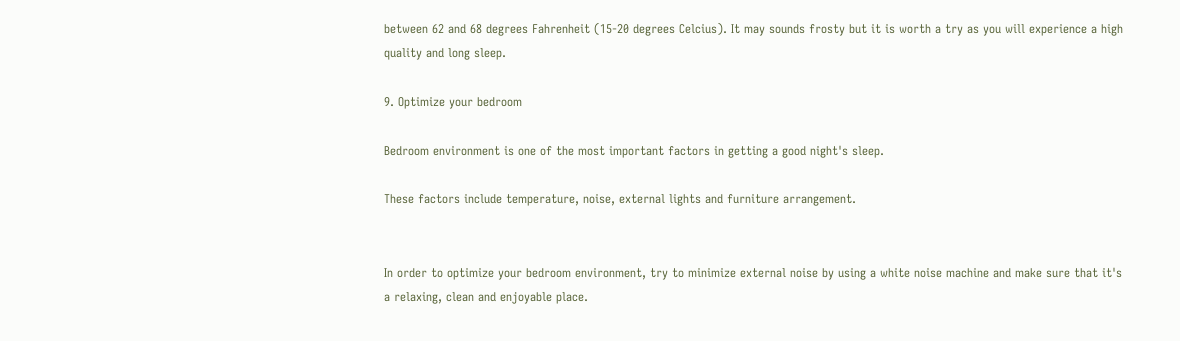between 62 and 68 degrees Fahrenheit (15-20 degrees Celcius). It may sounds frosty but it is worth a try as you will experience a high quality and long sleep.

9. Optimize your bedroom

Bedroom environment is one of the most important factors in getting a good night's sleep.

These factors include temperature, noise, external lights and furniture arrangement.


In order to optimize your bedroom environment, try to minimize external noise by using a white noise machine and make sure that it's a relaxing, clean and enjoyable place.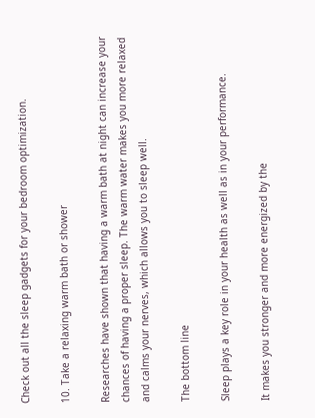Check out all the sleep gadgets for your bedroom optimization.

10. Take a relaxing warm bath or shower

Researches have shown that having a warm bath at night can increase your chances of having a proper sleep. The warm water makes you more relaxed and calms your nerves, which allows you to sleep well.

The bottom line

Sleep plays a key role in your health as well as in your performance.

It makes you stronger and more energized by the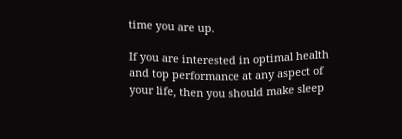time you are up.

If you are interested in optimal health and top performance at any aspect of your life, then you should make sleep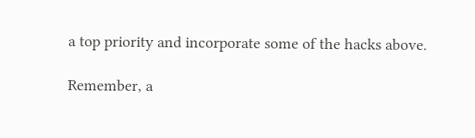a top priority and incorporate some of the hacks above.

Remember, a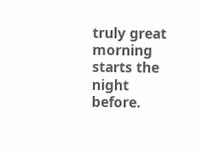truly great morning starts the night before.